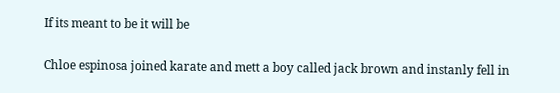If its meant to be it will be

Chloe espinosa joined karate and mett a boy called jack brown and instanly fell in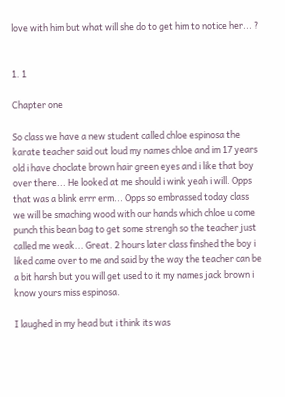love with him but what will she do to get him to notice her... ?


1. 1

Chapter one

So class we have a new student called chloe espinosa the karate teacher said out loud my names chloe and im 17 years old i have choclate brown hair green eyes and i like that boy over there... He looked at me should i wink yeah i will. Opps that was a blink errr erm... Opps so embrassed today class we will be smaching wood with our hands which chloe u come punch this bean bag to get some strengh so the teacher just called me weak... Great. 2 hours later class finshed the boy i liked came over to me and said by the way the teacher can be a bit harsh but you will get used to it my names jack brown i know yours miss espinosa.

I laughed in my head but i think its was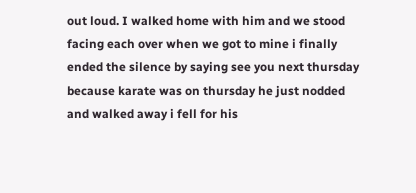out loud. I walked home with him and we stood facing each over when we got to mine i finally ended the silence by saying see you next thursday because karate was on thursday he just nodded and walked away i fell for his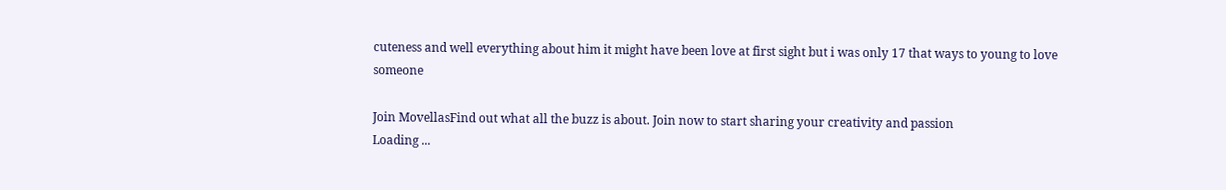cuteness and well everything about him it might have been love at first sight but i was only 17 that ways to young to love someone

Join MovellasFind out what all the buzz is about. Join now to start sharing your creativity and passion
Loading ...